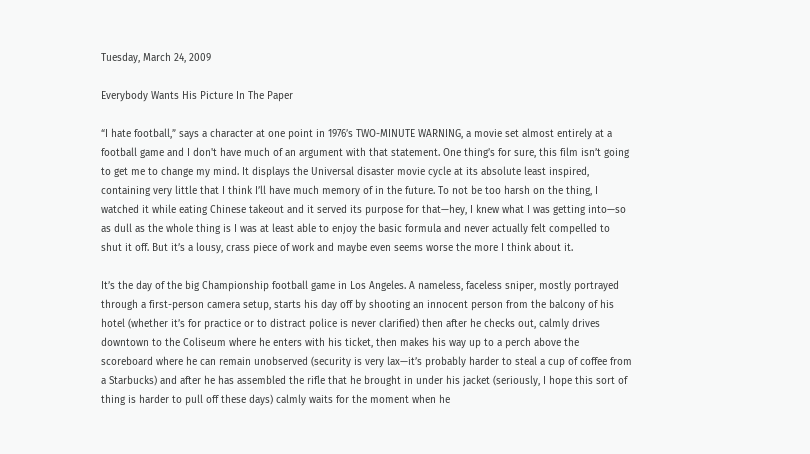Tuesday, March 24, 2009

Everybody Wants His Picture In The Paper

“I hate football,” says a character at one point in 1976’s TWO-MINUTE WARNING, a movie set almost entirely at a football game and I don't have much of an argument with that statement. One thing’s for sure, this film isn’t going to get me to change my mind. It displays the Universal disaster movie cycle at its absolute least inspired, containing very little that I think I’ll have much memory of in the future. To not be too harsh on the thing, I watched it while eating Chinese takeout and it served its purpose for that—hey, I knew what I was getting into—so as dull as the whole thing is I was at least able to enjoy the basic formula and never actually felt compelled to shut it off. But it’s a lousy, crass piece of work and maybe even seems worse the more I think about it.

It’s the day of the big Championship football game in Los Angeles. A nameless, faceless sniper, mostly portrayed through a first-person camera setup, starts his day off by shooting an innocent person from the balcony of his hotel (whether it’s for practice or to distract police is never clarified) then after he checks out, calmly drives downtown to the Coliseum where he enters with his ticket, then makes his way up to a perch above the scoreboard where he can remain unobserved (security is very lax—it’s probably harder to steal a cup of coffee from a Starbucks) and after he has assembled the rifle that he brought in under his jacket (seriously, I hope this sort of thing is harder to pull off these days) calmly waits for the moment when he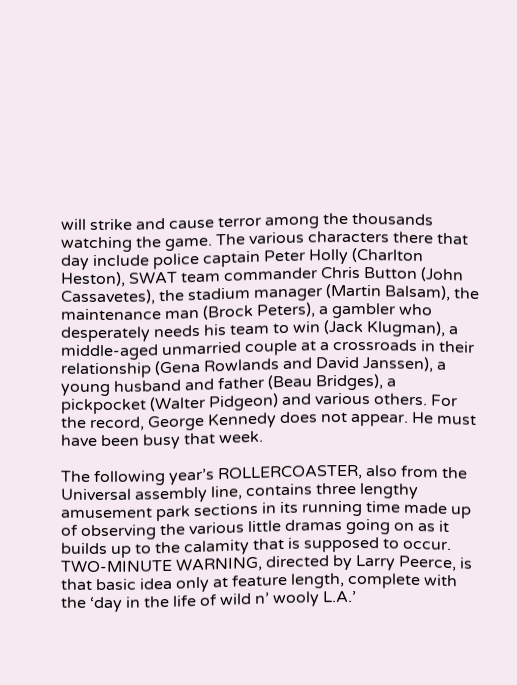will strike and cause terror among the thousands watching the game. The various characters there that day include police captain Peter Holly (Charlton Heston), SWAT team commander Chris Button (John Cassavetes), the stadium manager (Martin Balsam), the maintenance man (Brock Peters), a gambler who desperately needs his team to win (Jack Klugman), a middle-aged unmarried couple at a crossroads in their relationship (Gena Rowlands and David Janssen), a young husband and father (Beau Bridges), a pickpocket (Walter Pidgeon) and various others. For the record, George Kennedy does not appear. He must have been busy that week.

The following year’s ROLLERCOASTER, also from the Universal assembly line, contains three lengthy amusement park sections in its running time made up of observing the various little dramas going on as it builds up to the calamity that is supposed to occur. TWO-MINUTE WARNING, directed by Larry Peerce, is that basic idea only at feature length, complete with the ‘day in the life of wild n’ wooly L.A.’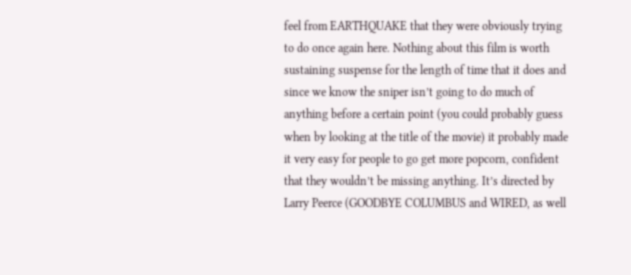feel from EARTHQUAKE that they were obviously trying to do once again here. Nothing about this film is worth sustaining suspense for the length of time that it does and since we know the sniper isn’t going to do much of anything before a certain point (you could probably guess when by looking at the title of the movie) it probably made it very easy for people to go get more popcorn, confident that they wouldn’t be missing anything. It’s directed by Larry Peerce (GOODBYE COLUMBUS and WIRED, as well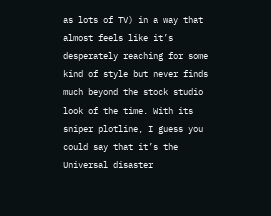as lots of TV) in a way that almost feels like it’s desperately reaching for some kind of style but never finds much beyond the stock studio look of the time. With its sniper plotline, I guess you could say that it’s the Universal disaster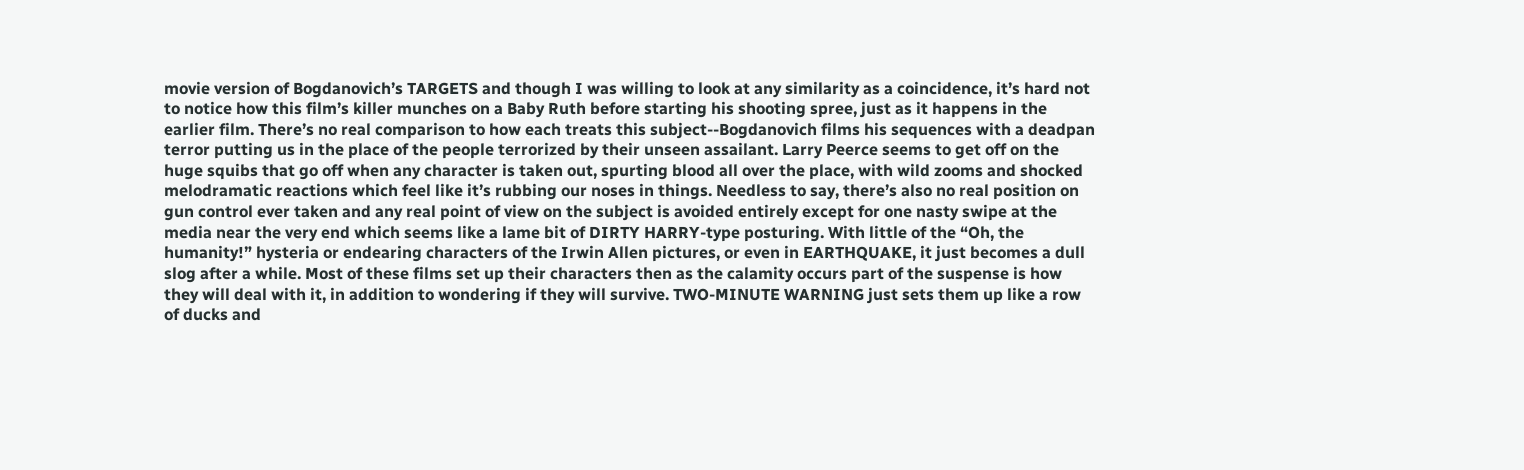movie version of Bogdanovich’s TARGETS and though I was willing to look at any similarity as a coincidence, it’s hard not to notice how this film’s killer munches on a Baby Ruth before starting his shooting spree, just as it happens in the earlier film. There’s no real comparison to how each treats this subject--Bogdanovich films his sequences with a deadpan terror putting us in the place of the people terrorized by their unseen assailant. Larry Peerce seems to get off on the huge squibs that go off when any character is taken out, spurting blood all over the place, with wild zooms and shocked melodramatic reactions which feel like it’s rubbing our noses in things. Needless to say, there’s also no real position on gun control ever taken and any real point of view on the subject is avoided entirely except for one nasty swipe at the media near the very end which seems like a lame bit of DIRTY HARRY-type posturing. With little of the “Oh, the humanity!” hysteria or endearing characters of the Irwin Allen pictures, or even in EARTHQUAKE, it just becomes a dull slog after a while. Most of these films set up their characters then as the calamity occurs part of the suspense is how they will deal with it, in addition to wondering if they will survive. TWO-MINUTE WARNING just sets them up like a row of ducks and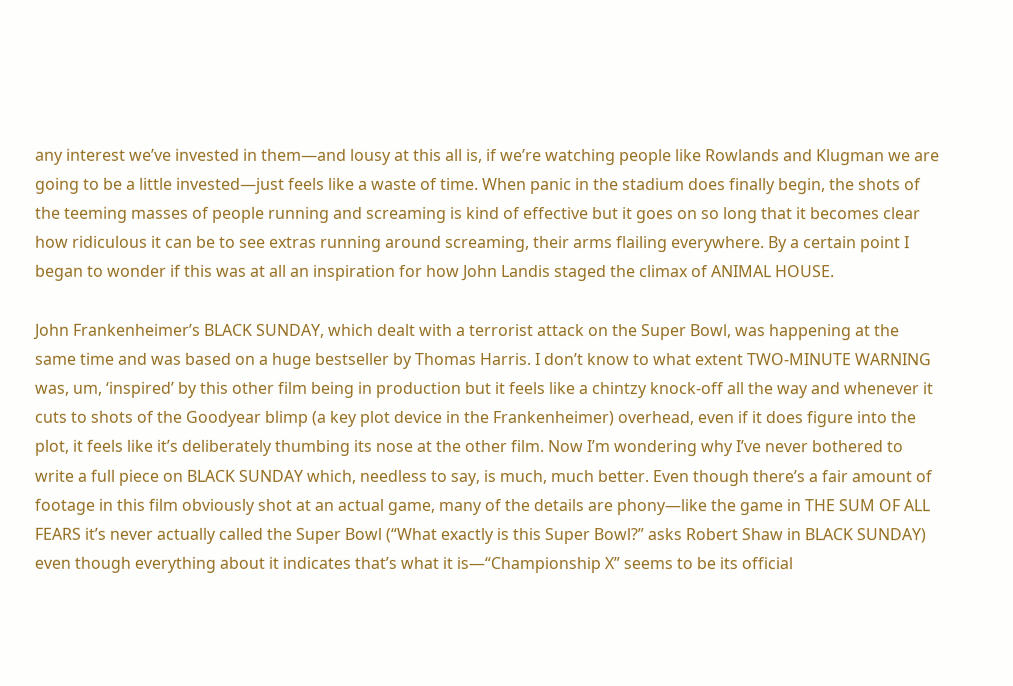any interest we’ve invested in them—and lousy at this all is, if we’re watching people like Rowlands and Klugman we are going to be a little invested—just feels like a waste of time. When panic in the stadium does finally begin, the shots of the teeming masses of people running and screaming is kind of effective but it goes on so long that it becomes clear how ridiculous it can be to see extras running around screaming, their arms flailing everywhere. By a certain point I began to wonder if this was at all an inspiration for how John Landis staged the climax of ANIMAL HOUSE.

John Frankenheimer’s BLACK SUNDAY, which dealt with a terrorist attack on the Super Bowl, was happening at the same time and was based on a huge bestseller by Thomas Harris. I don’t know to what extent TWO-MINUTE WARNING was, um, ‘inspired’ by this other film being in production but it feels like a chintzy knock-off all the way and whenever it cuts to shots of the Goodyear blimp (a key plot device in the Frankenheimer) overhead, even if it does figure into the plot, it feels like it’s deliberately thumbing its nose at the other film. Now I’m wondering why I’ve never bothered to write a full piece on BLACK SUNDAY which, needless to say, is much, much better. Even though there’s a fair amount of footage in this film obviously shot at an actual game, many of the details are phony—like the game in THE SUM OF ALL FEARS it’s never actually called the Super Bowl (“What exactly is this Super Bowl?” asks Robert Shaw in BLACK SUNDAY) even though everything about it indicates that’s what it is—“Championship X” seems to be its official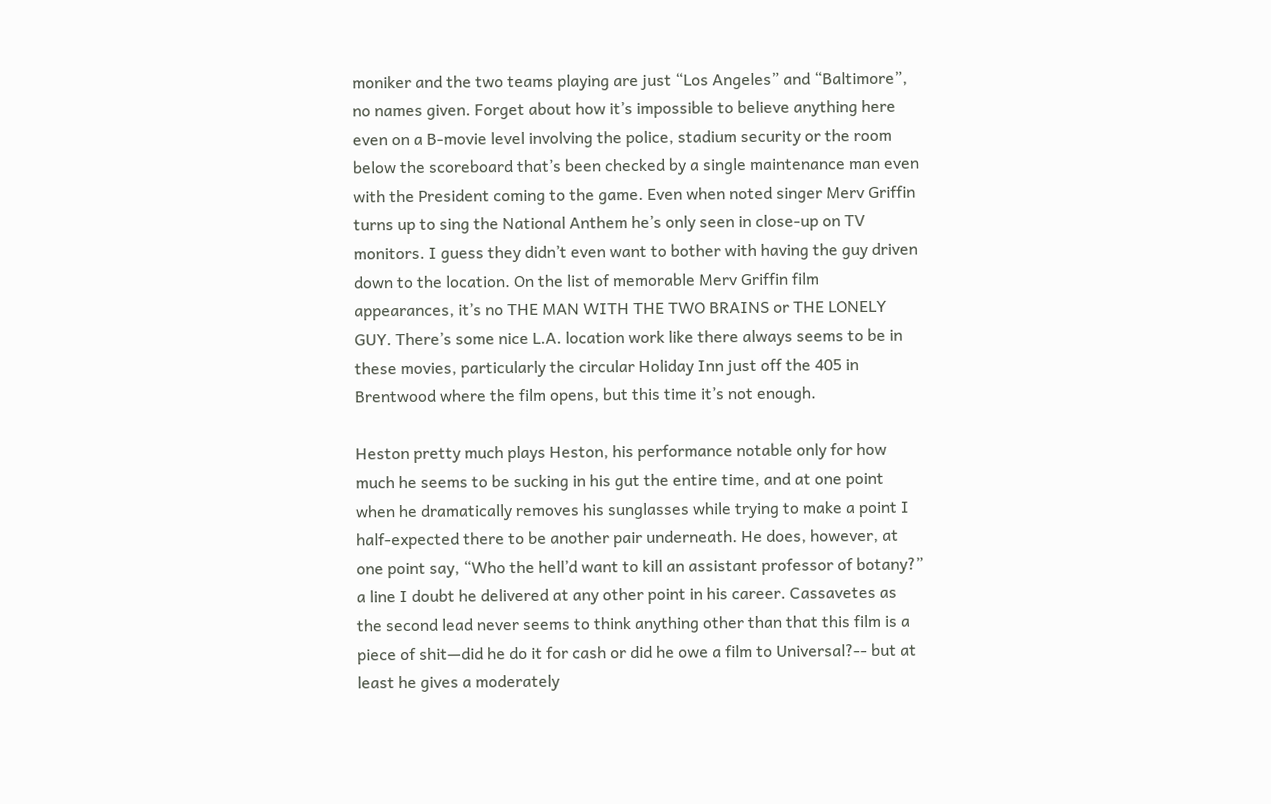moniker and the two teams playing are just “Los Angeles” and “Baltimore”, no names given. Forget about how it’s impossible to believe anything here even on a B-movie level involving the police, stadium security or the room below the scoreboard that’s been checked by a single maintenance man even with the President coming to the game. Even when noted singer Merv Griffin turns up to sing the National Anthem he’s only seen in close-up on TV monitors. I guess they didn’t even want to bother with having the guy driven down to the location. On the list of memorable Merv Griffin film appearances, it’s no THE MAN WITH THE TWO BRAINS or THE LONELY GUY. There’s some nice L.A. location work like there always seems to be in these movies, particularly the circular Holiday Inn just off the 405 in Brentwood where the film opens, but this time it’s not enough.

Heston pretty much plays Heston, his performance notable only for how much he seems to be sucking in his gut the entire time, and at one point when he dramatically removes his sunglasses while trying to make a point I half-expected there to be another pair underneath. He does, however, at one point say, “Who the hell’d want to kill an assistant professor of botany?” a line I doubt he delivered at any other point in his career. Cassavetes as the second lead never seems to think anything other than that this film is a piece of shit—did he do it for cash or did he owe a film to Universal?-- but at least he gives a moderately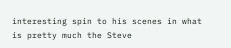interesting spin to his scenes in what is pretty much the Steve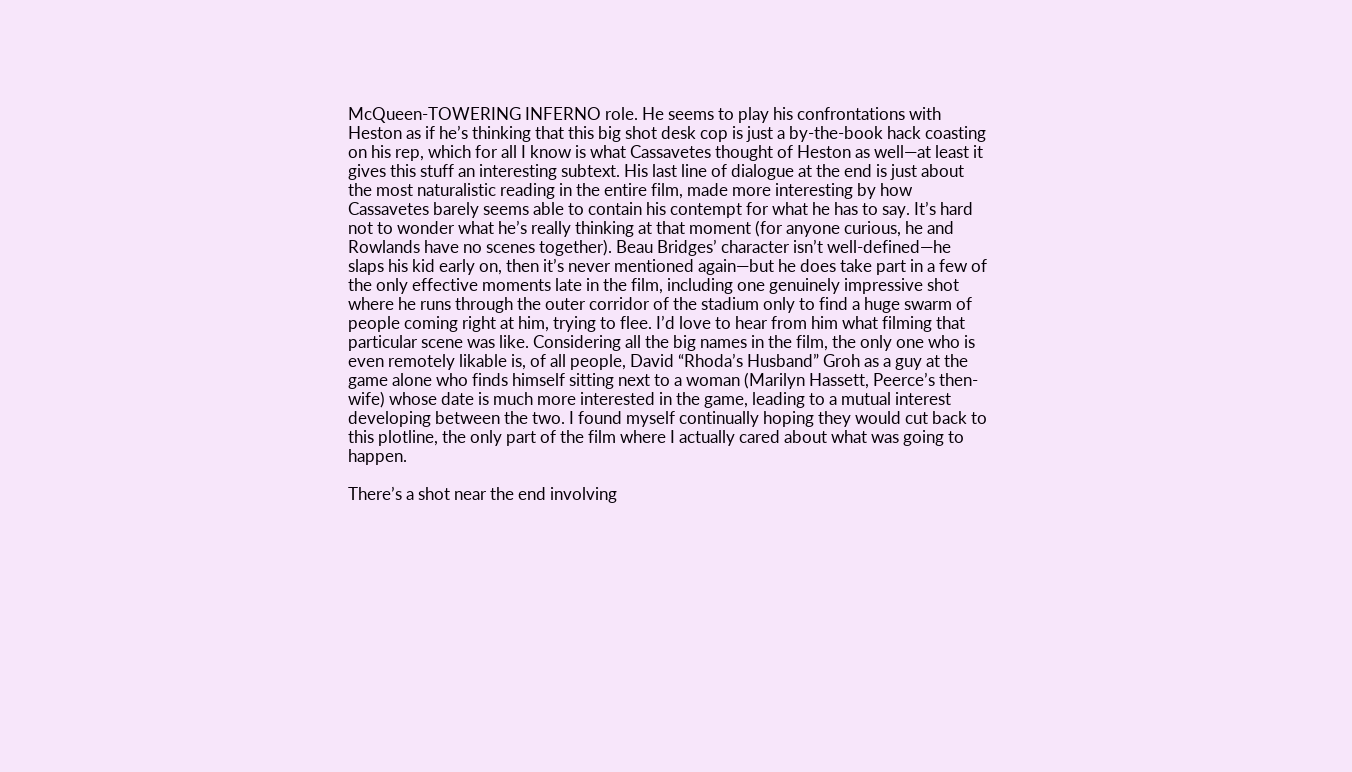McQueen-TOWERING INFERNO role. He seems to play his confrontations with Heston as if he’s thinking that this big shot desk cop is just a by-the-book hack coasting on his rep, which for all I know is what Cassavetes thought of Heston as well—at least it gives this stuff an interesting subtext. His last line of dialogue at the end is just about the most naturalistic reading in the entire film, made more interesting by how Cassavetes barely seems able to contain his contempt for what he has to say. It’s hard not to wonder what he’s really thinking at that moment (for anyone curious, he and Rowlands have no scenes together). Beau Bridges’ character isn’t well-defined—he slaps his kid early on, then it’s never mentioned again—but he does take part in a few of the only effective moments late in the film, including one genuinely impressive shot where he runs through the outer corridor of the stadium only to find a huge swarm of people coming right at him, trying to flee. I’d love to hear from him what filming that particular scene was like. Considering all the big names in the film, the only one who is even remotely likable is, of all people, David “Rhoda’s Husband” Groh as a guy at the game alone who finds himself sitting next to a woman (Marilyn Hassett, Peerce’s then-wife) whose date is much more interested in the game, leading to a mutual interest developing between the two. I found myself continually hoping they would cut back to this plotline, the only part of the film where I actually cared about what was going to happen.

There’s a shot near the end involving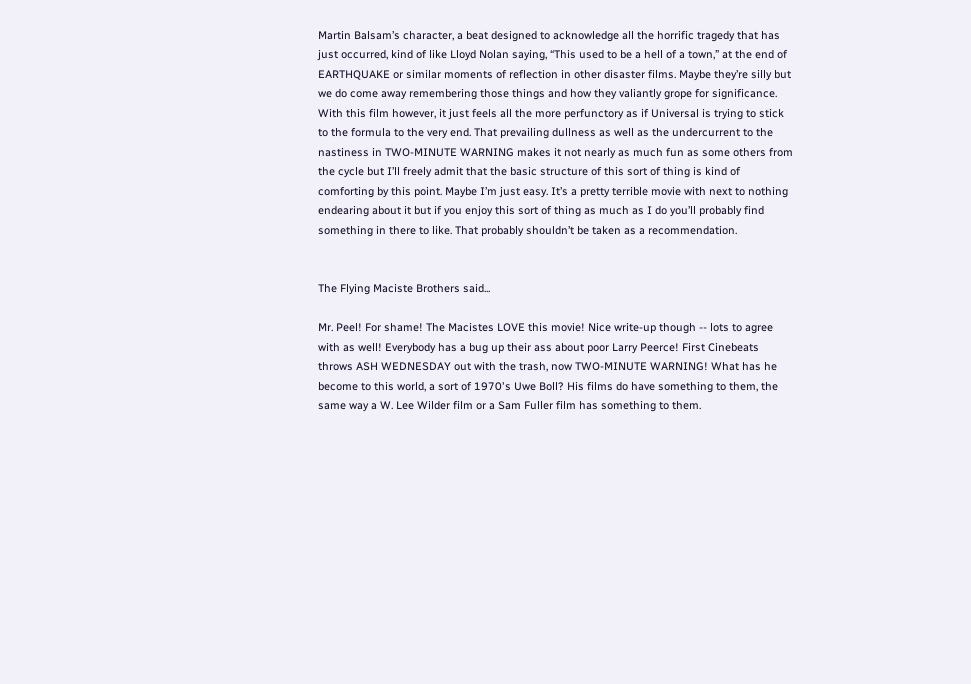Martin Balsam’s character, a beat designed to acknowledge all the horrific tragedy that has just occurred, kind of like Lloyd Nolan saying, “This used to be a hell of a town,” at the end of EARTHQUAKE or similar moments of reflection in other disaster films. Maybe they’re silly but we do come away remembering those things and how they valiantly grope for significance. With this film however, it just feels all the more perfunctory as if Universal is trying to stick to the formula to the very end. That prevailing dullness as well as the undercurrent to the nastiness in TWO-MINUTE WARNING makes it not nearly as much fun as some others from the cycle but I’ll freely admit that the basic structure of this sort of thing is kind of comforting by this point. Maybe I’m just easy. It’s a pretty terrible movie with next to nothing endearing about it but if you enjoy this sort of thing as much as I do you’ll probably find something in there to like. That probably shouldn’t be taken as a recommendation.


The Flying Maciste Brothers said...

Mr. Peel! For shame! The Macistes LOVE this movie! Nice write-up though -- lots to agree with as well! Everybody has a bug up their ass about poor Larry Peerce! First Cinebeats throws ASH WEDNESDAY out with the trash, now TWO-MINUTE WARNING! What has he become to this world, a sort of 1970's Uwe Boll? His films do have something to them, the same way a W. Lee Wilder film or a Sam Fuller film has something to them.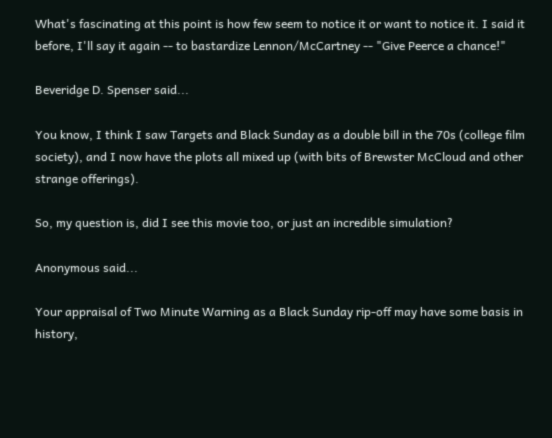What's fascinating at this point is how few seem to notice it or want to notice it. I said it before, I'll say it again -- to bastardize Lennon/McCartney -- "Give Peerce a chance!"

Beveridge D. Spenser said...

You know, I think I saw Targets and Black Sunday as a double bill in the 70s (college film society), and I now have the plots all mixed up (with bits of Brewster McCloud and other strange offerings).

So, my question is, did I see this movie too, or just an incredible simulation?

Anonymous said...

Your appraisal of Two Minute Warning as a Black Sunday rip-off may have some basis in history,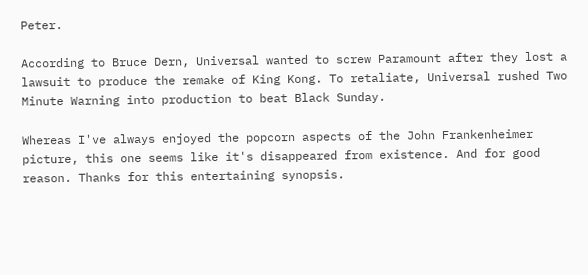Peter.

According to Bruce Dern, Universal wanted to screw Paramount after they lost a lawsuit to produce the remake of King Kong. To retaliate, Universal rushed Two Minute Warning into production to beat Black Sunday.

Whereas I've always enjoyed the popcorn aspects of the John Frankenheimer picture, this one seems like it's disappeared from existence. And for good reason. Thanks for this entertaining synopsis.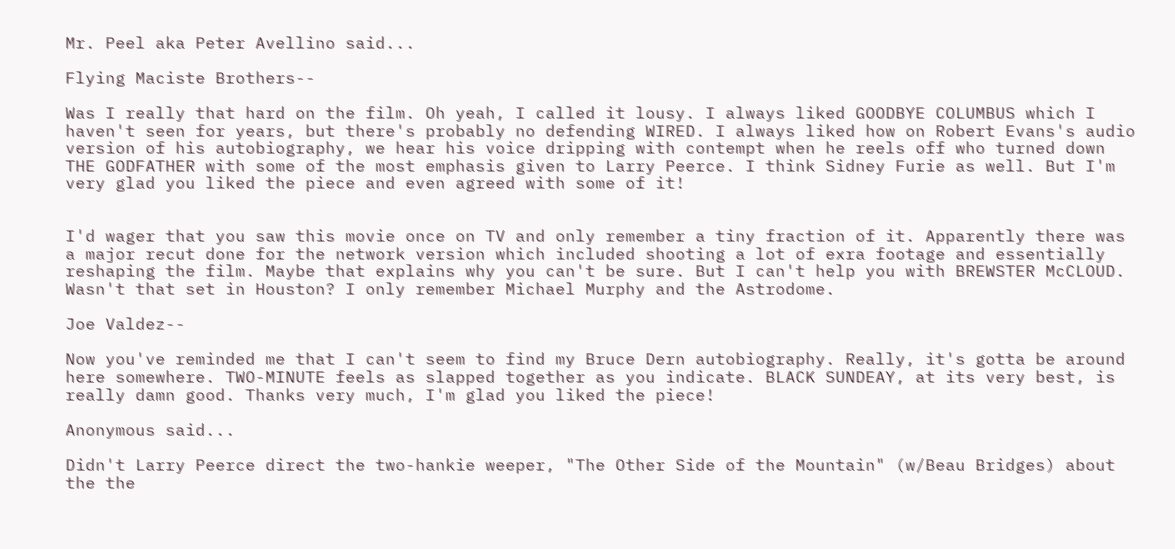Mr. Peel aka Peter Avellino said...

Flying Maciste Brothers--

Was I really that hard on the film. Oh yeah, I called it lousy. I always liked GOODBYE COLUMBUS which I haven't seen for years, but there's probably no defending WIRED. I always liked how on Robert Evans's audio version of his autobiography, we hear his voice dripping with contempt when he reels off who turned down THE GODFATHER with some of the most emphasis given to Larry Peerce. I think Sidney Furie as well. But I'm very glad you liked the piece and even agreed with some of it!


I'd wager that you saw this movie once on TV and only remember a tiny fraction of it. Apparently there was a major recut done for the network version which included shooting a lot of exra footage and essentially reshaping the film. Maybe that explains why you can't be sure. But I can't help you with BREWSTER McCLOUD. Wasn't that set in Houston? I only remember Michael Murphy and the Astrodome.

Joe Valdez--

Now you've reminded me that I can't seem to find my Bruce Dern autobiography. Really, it's gotta be around here somewhere. TWO-MINUTE feels as slapped together as you indicate. BLACK SUNDEAY, at its very best, is really damn good. Thanks very much, I'm glad you liked the piece!

Anonymous said...

Didn't Larry Peerce direct the two-hankie weeper, "The Other Side of the Mountain" (w/Beau Bridges) about the the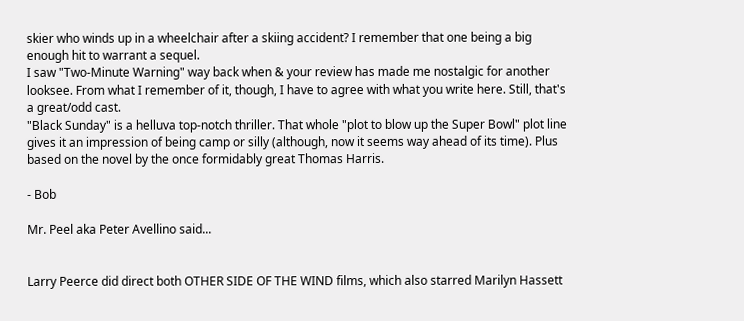skier who winds up in a wheelchair after a skiing accident? I remember that one being a big enough hit to warrant a sequel.
I saw "Two-Minute Warning" way back when & your review has made me nostalgic for another looksee. From what I remember of it, though, I have to agree with what you write here. Still, that's a great/odd cast.
"Black Sunday" is a helluva top-notch thriller. That whole "plot to blow up the Super Bowl" plot line gives it an impression of being camp or silly (although, now it seems way ahead of its time). Plus based on the novel by the once formidably great Thomas Harris.

- Bob

Mr. Peel aka Peter Avellino said...


Larry Peerce did direct both OTHER SIDE OF THE WIND films, which also starred Marilyn Hassett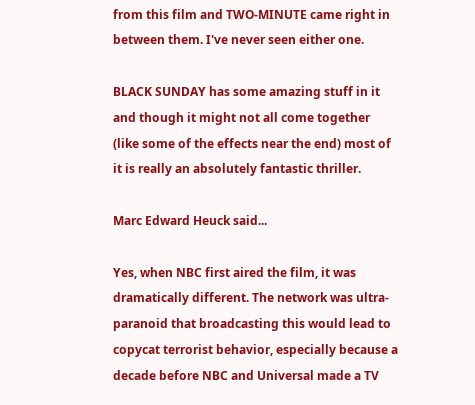from this film and TWO-MINUTE came right in between them. I've never seen either one.

BLACK SUNDAY has some amazing stuff in it and though it might not all come together (like some of the effects near the end) most of it is really an absolutely fantastic thriller.

Marc Edward Heuck said...

Yes, when NBC first aired the film, it was dramatically different. The network was ultra-paranoid that broadcasting this would lead to copycat terrorist behavior, especially because a decade before NBC and Universal made a TV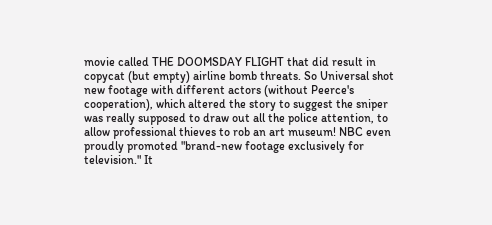movie called THE DOOMSDAY FLIGHT that did result in copycat (but empty) airline bomb threats. So Universal shot new footage with different actors (without Peerce's cooperation), which altered the story to suggest the sniper was really supposed to draw out all the police attention, to allow professional thieves to rob an art museum! NBC even proudly promoted "brand-new footage exclusively for television." It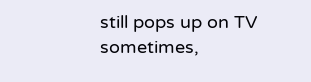still pops up on TV sometimes,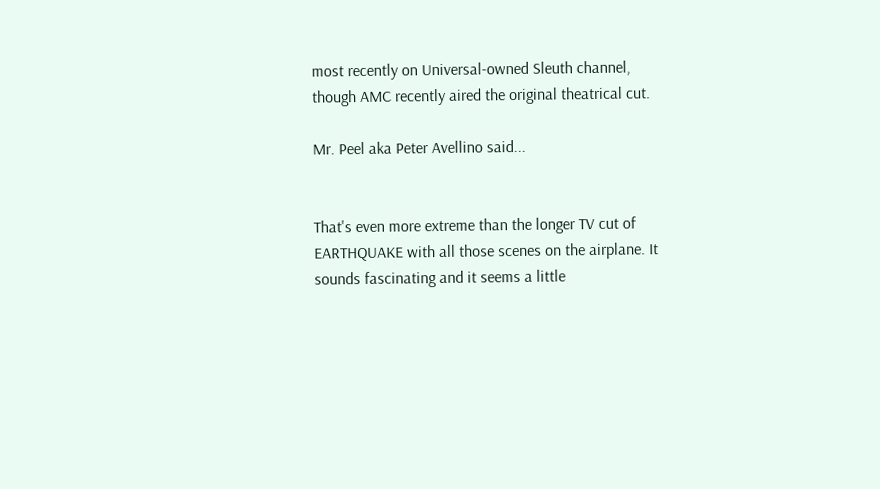most recently on Universal-owned Sleuth channel, though AMC recently aired the original theatrical cut.

Mr. Peel aka Peter Avellino said...


That's even more extreme than the longer TV cut of EARTHQUAKE with all those scenes on the airplane. It sounds fascinating and it seems a little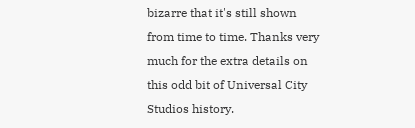bizarre that it's still shown from time to time. Thanks very much for the extra details on this odd bit of Universal City Studios history.